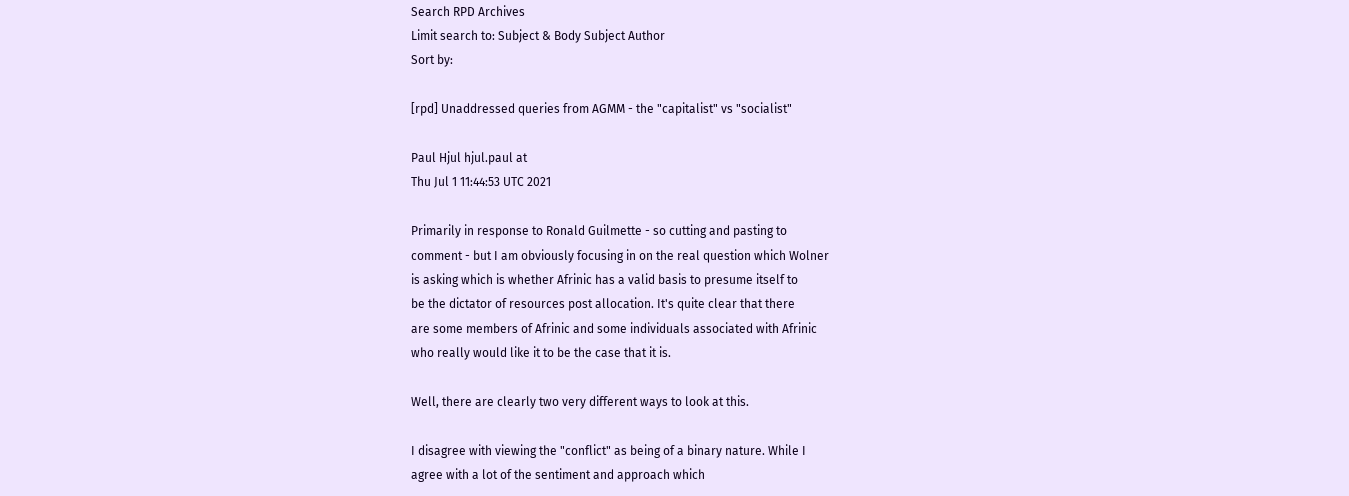Search RPD Archives
Limit search to: Subject & Body Subject Author
Sort by:

[rpd] Unaddressed queries from AGMM - the "capitalist" vs "socialist"

Paul Hjul hjul.paul at
Thu Jul 1 11:44:53 UTC 2021

Primarily in response to Ronald Guilmette - so cutting and pasting to
comment - but I am obviously focusing in on the real question which Wolner
is asking which is whether Afrinic has a valid basis to presume itself to
be the dictator of resources post allocation. It's quite clear that there
are some members of Afrinic and some individuals associated with Afrinic
who really would like it to be the case that it is.

Well, there are clearly two very different ways to look at this.

I disagree with viewing the "conflict" as being of a binary nature. While I
agree with a lot of the sentiment and approach which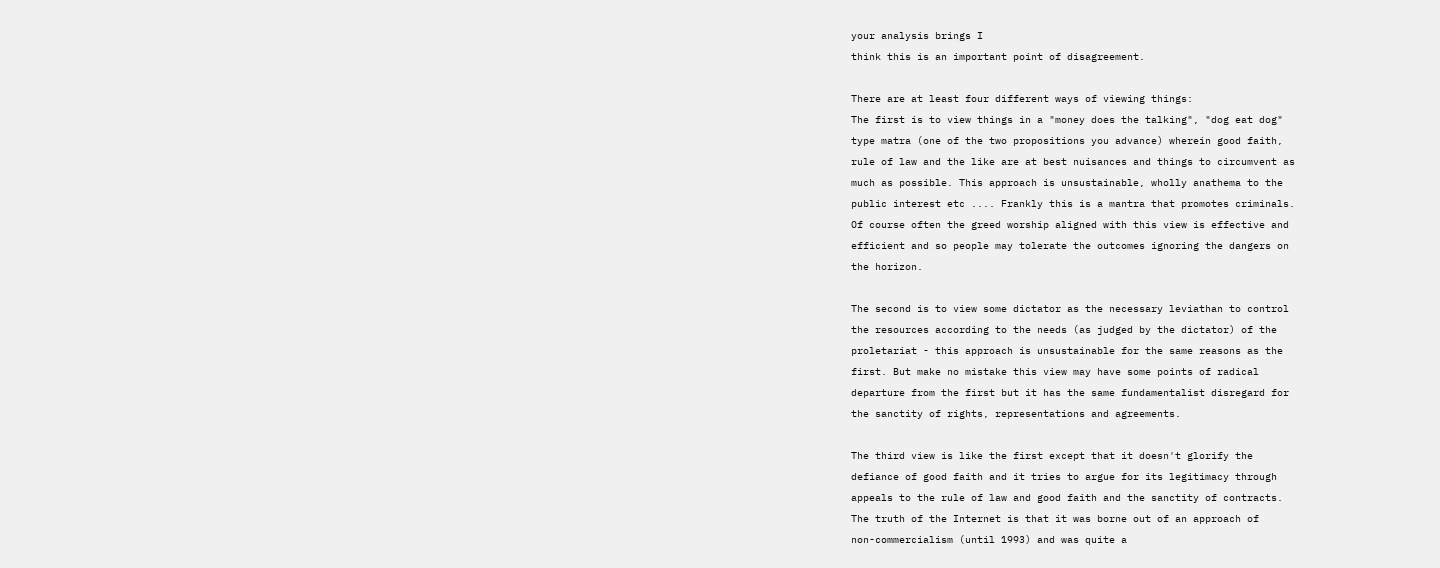your analysis brings I
think this is an important point of disagreement.

There are at least four different ways of viewing things:
The first is to view things in a "money does the talking", "dog eat dog"
type matra (one of the two propositions you advance) wherein good faith,
rule of law and the like are at best nuisances and things to circumvent as
much as possible. This approach is unsustainable, wholly anathema to the
public interest etc .... Frankly this is a mantra that promotes criminals.
Of course often the greed worship aligned with this view is effective and
efficient and so people may tolerate the outcomes ignoring the dangers on
the horizon.

The second is to view some dictator as the necessary leviathan to control
the resources according to the needs (as judged by the dictator) of the
proletariat - this approach is unsustainable for the same reasons as the
first. But make no mistake this view may have some points of radical
departure from the first but it has the same fundamentalist disregard for
the sanctity of rights, representations and agreements.

The third view is like the first except that it doesn't glorify the
defiance of good faith and it tries to argue for its legitimacy through
appeals to the rule of law and good faith and the sanctity of contracts.
The truth of the Internet is that it was borne out of an approach of
non-commercialism (until 1993) and was quite a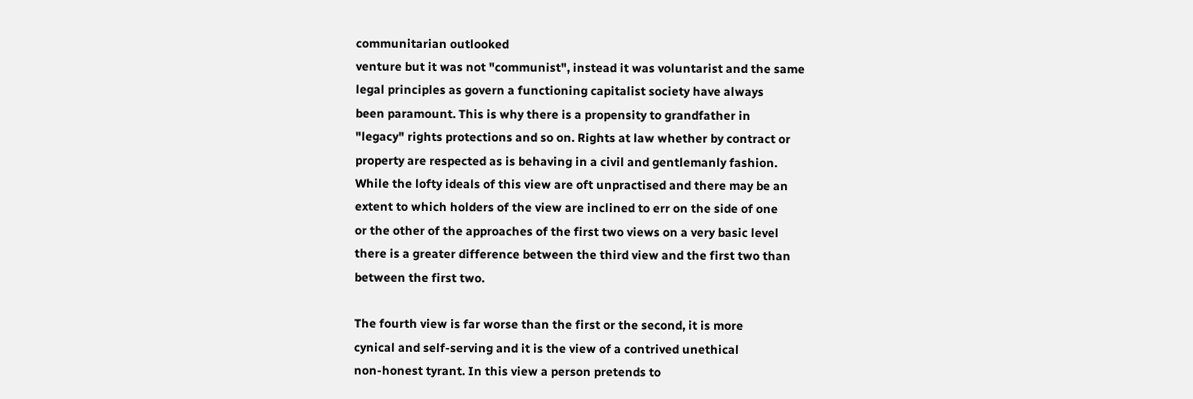communitarian outlooked
venture but it was not "communist", instead it was voluntarist and the same
legal principles as govern a functioning capitalist society have always
been paramount. This is why there is a propensity to grandfather in
"legacy" rights protections and so on. Rights at law whether by contract or
property are respected as is behaving in a civil and gentlemanly fashion.
While the lofty ideals of this view are oft unpractised and there may be an
extent to which holders of the view are inclined to err on the side of one
or the other of the approaches of the first two views on a very basic level
there is a greater difference between the third view and the first two than
between the first two.

The fourth view is far worse than the first or the second, it is more
cynical and self-serving and it is the view of a contrived unethical
non-honest tyrant. In this view a person pretends to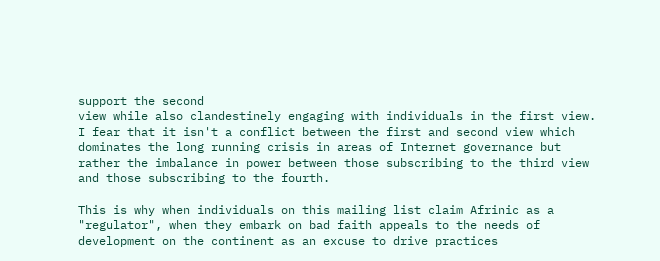support the second
view while also clandestinely engaging with individuals in the first view.
I fear that it isn't a conflict between the first and second view which
dominates the long running crisis in areas of Internet governance but
rather the imbalance in power between those subscribing to the third view
and those subscribing to the fourth.

This is why when individuals on this mailing list claim Afrinic as a
"regulator", when they embark on bad faith appeals to the needs of
development on the continent as an excuse to drive practices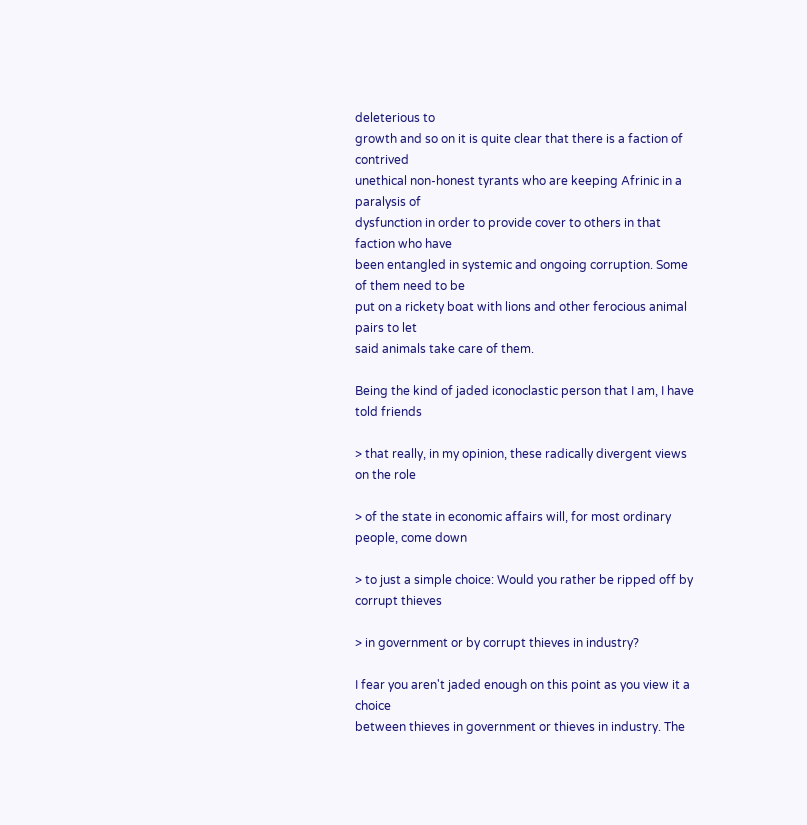deleterious to
growth and so on it is quite clear that there is a faction of contrived
unethical non-honest tyrants who are keeping Afrinic in a paralysis of
dysfunction in order to provide cover to others in that faction who have
been entangled in systemic and ongoing corruption. Some of them need to be
put on a rickety boat with lions and other ferocious animal pairs to let
said animals take care of them.

Being the kind of jaded iconoclastic person that I am, I have told friends

> that really, in my opinion, these radically divergent views on the role

> of the state in economic affairs will, for most ordinary people, come down

> to just a simple choice: Would you rather be ripped off by corrupt thieves

> in government or by corrupt thieves in industry?

I fear you aren't jaded enough on this point as you view it a choice
between thieves in government or thieves in industry. The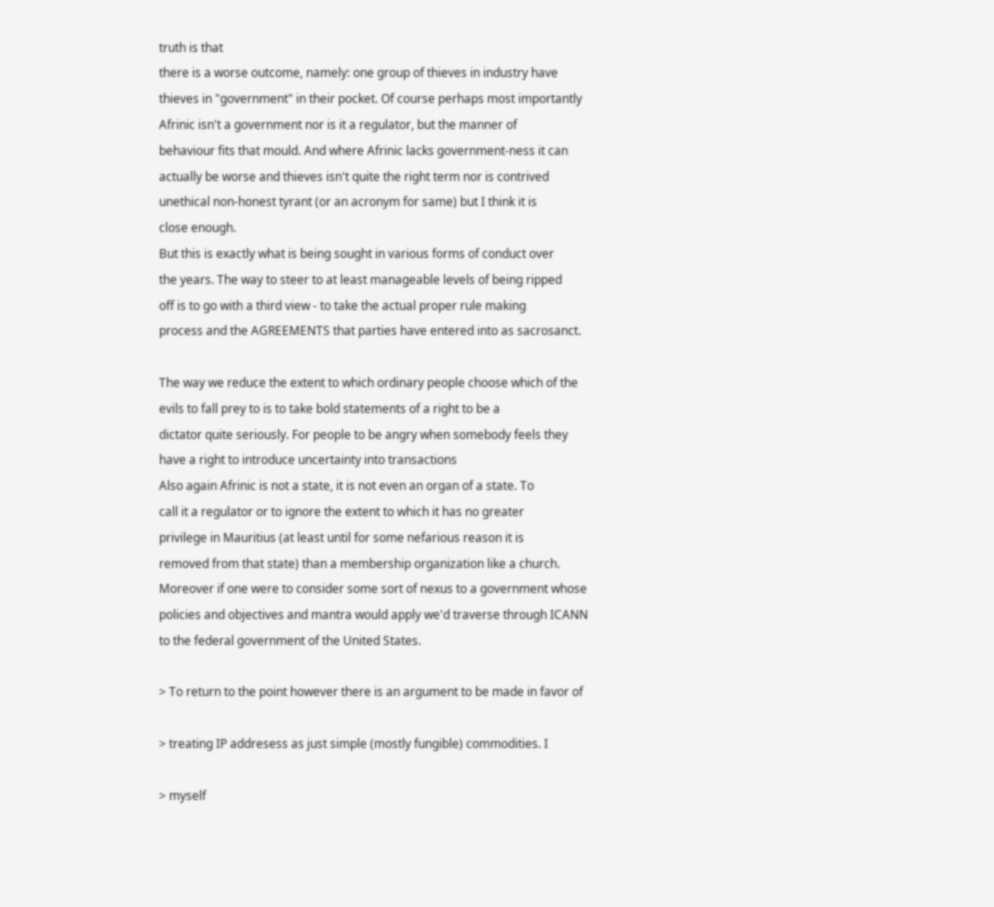truth is that
there is a worse outcome, namely: one group of thieves in industry have
thieves in "government" in their pocket. Of course perhaps most importantly
Afrinic isn't a government nor is it a regulator, but the manner of
behaviour fits that mould. And where Afrinic lacks government-ness it can
actually be worse and thieves isn't quite the right term nor is contrived
unethical non-honest tyrant (or an acronym for same) but I think it is
close enough.
But this is exactly what is being sought in various forms of conduct over
the years. The way to steer to at least manageable levels of being ripped
off is to go with a third view - to take the actual proper rule making
process and the AGREEMENTS that parties have entered into as sacrosanct.

The way we reduce the extent to which ordinary people choose which of the
evils to fall prey to is to take bold statements of a right to be a
dictator quite seriously. For people to be angry when somebody feels they
have a right to introduce uncertainty into transactions
Also again Afrinic is not a state, it is not even an organ of a state. To
call it a regulator or to ignore the extent to which it has no greater
privilege in Mauritius (at least until for some nefarious reason it is
removed from that state) than a membership organization like a church.
Moreover if one were to consider some sort of nexus to a government whose
policies and objectives and mantra would apply we'd traverse through ICANN
to the federal government of the United States.

> To return to the point however there is an argument to be made in favor of

> treating IP addresess as just simple (mostly fungible) commodities. I

> myself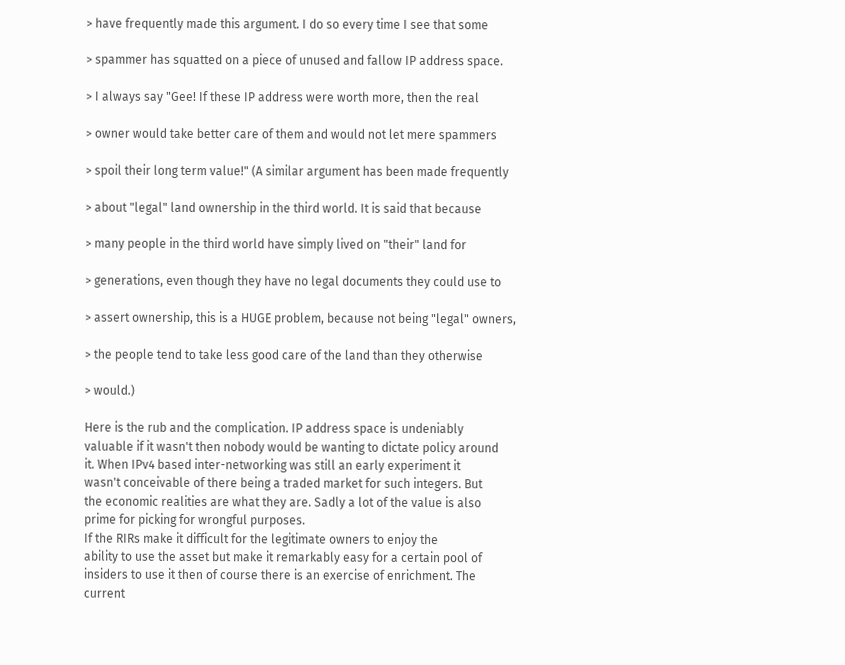> have frequently made this argument. I do so every time I see that some

> spammer has squatted on a piece of unused and fallow IP address space.

> I always say "Gee! If these IP address were worth more, then the real

> owner would take better care of them and would not let mere spammers

> spoil their long term value!" (A similar argument has been made frequently

> about "legal" land ownership in the third world. It is said that because

> many people in the third world have simply lived on "their" land for

> generations, even though they have no legal documents they could use to

> assert ownership, this is a HUGE problem, because not being "legal" owners,

> the people tend to take less good care of the land than they otherwise

> would.)

Here is the rub and the complication. IP address space is undeniably
valuable if it wasn't then nobody would be wanting to dictate policy around
it. When IPv4 based inter-networking was still an early experiment it
wasn't conceivable of there being a traded market for such integers. But
the economic realities are what they are. Sadly a lot of the value is also
prime for picking for wrongful purposes.
If the RIRs make it difficult for the legitimate owners to enjoy the
ability to use the asset but make it remarkably easy for a certain pool of
insiders to use it then of course there is an exercise of enrichment. The
current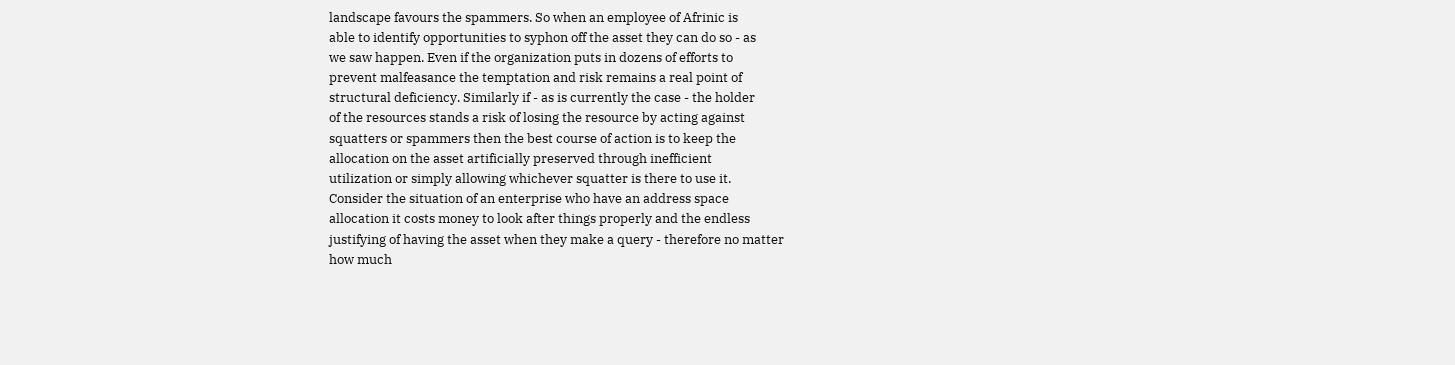landscape favours the spammers. So when an employee of Afrinic is
able to identify opportunities to syphon off the asset they can do so - as
we saw happen. Even if the organization puts in dozens of efforts to
prevent malfeasance the temptation and risk remains a real point of
structural deficiency. Similarly if - as is currently the case - the holder
of the resources stands a risk of losing the resource by acting against
squatters or spammers then the best course of action is to keep the
allocation on the asset artificially preserved through inefficient
utilization or simply allowing whichever squatter is there to use it.
Consider the situation of an enterprise who have an address space
allocation it costs money to look after things properly and the endless
justifying of having the asset when they make a query - therefore no matter
how much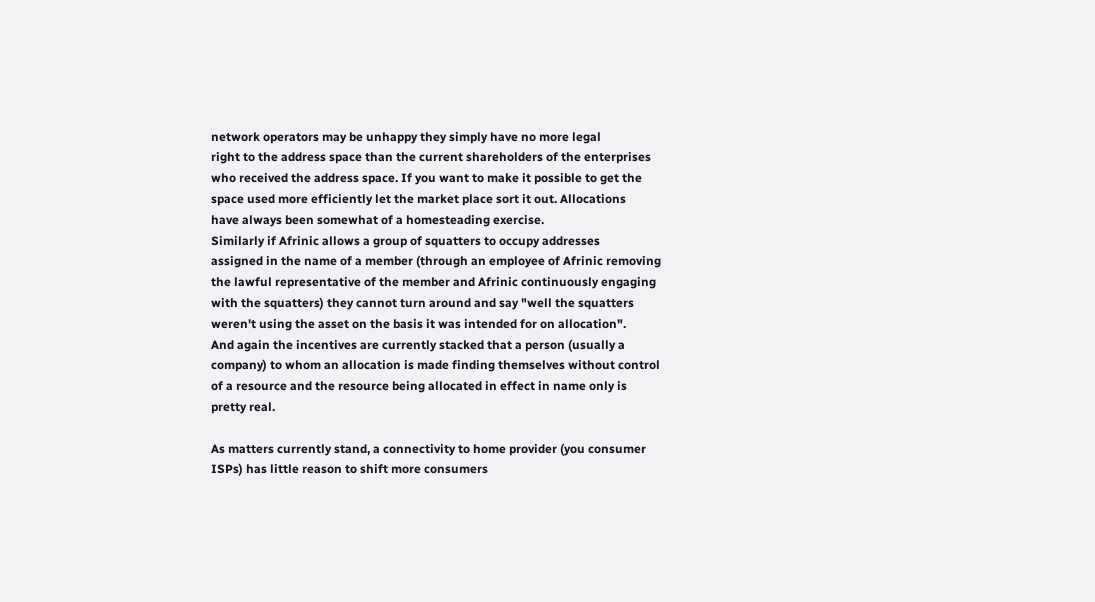network operators may be unhappy they simply have no more legal
right to the address space than the current shareholders of the enterprises
who received the address space. If you want to make it possible to get the
space used more efficiently let the market place sort it out. Allocations
have always been somewhat of a homesteading exercise.
Similarly if Afrinic allows a group of squatters to occupy addresses
assigned in the name of a member (through an employee of Afrinic removing
the lawful representative of the member and Afrinic continuously engaging
with the squatters) they cannot turn around and say "well the squatters
weren't using the asset on the basis it was intended for on allocation".
And again the incentives are currently stacked that a person (usually a
company) to whom an allocation is made finding themselves without control
of a resource and the resource being allocated in effect in name only is
pretty real.

As matters currently stand, a connectivity to home provider (you consumer
ISPs) has little reason to shift more consumers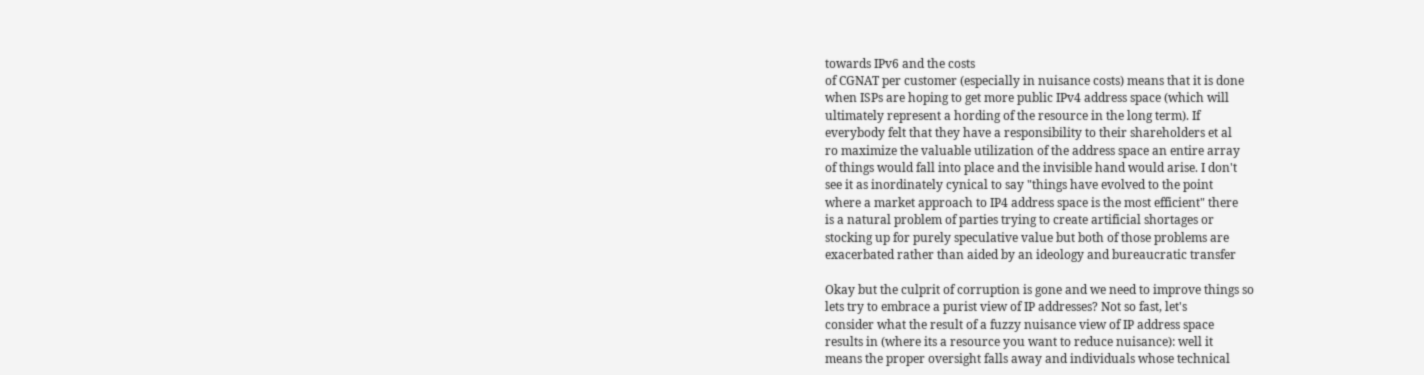towards IPv6 and the costs
of CGNAT per customer (especially in nuisance costs) means that it is done
when ISPs are hoping to get more public IPv4 address space (which will
ultimately represent a hording of the resource in the long term). If
everybody felt that they have a responsibility to their shareholders et al
ro maximize the valuable utilization of the address space an entire array
of things would fall into place and the invisible hand would arise. I don't
see it as inordinately cynical to say "things have evolved to the point
where a market approach to IP4 address space is the most efficient" there
is a natural problem of parties trying to create artificial shortages or
stocking up for purely speculative value but both of those problems are
exacerbated rather than aided by an ideology and bureaucratic transfer

Okay but the culprit of corruption is gone and we need to improve things so
lets try to embrace a purist view of IP addresses? Not so fast, let's
consider what the result of a fuzzy nuisance view of IP address space
results in (where its a resource you want to reduce nuisance): well it
means the proper oversight falls away and individuals whose technical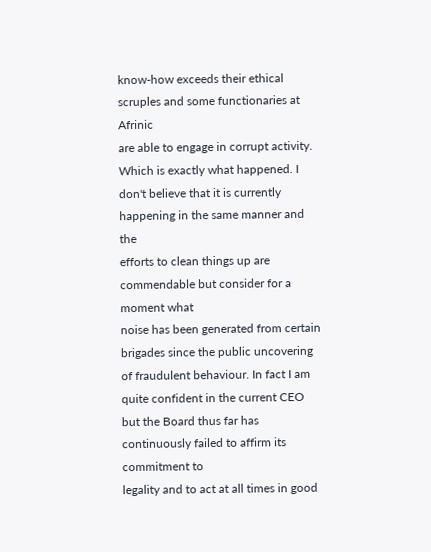know-how exceeds their ethical scruples and some functionaries at Afrinic
are able to engage in corrupt activity. Which is exactly what happened. I
don't believe that it is currently happening in the same manner and the
efforts to clean things up are commendable but consider for a moment what
noise has been generated from certain brigades since the public uncovering
of fraudulent behaviour. In fact I am quite confident in the current CEO
but the Board thus far has continuously failed to affirm its commitment to
legality and to act at all times in good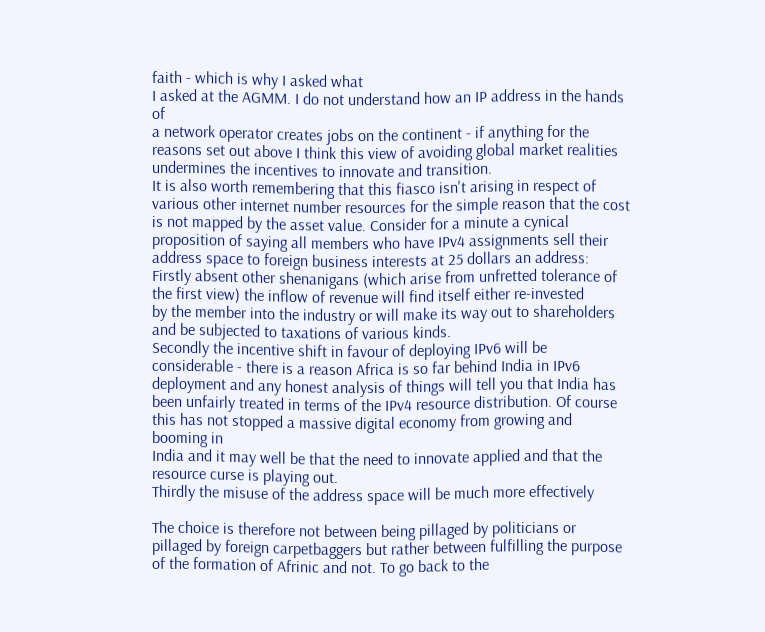faith - which is why I asked what
I asked at the AGMM. I do not understand how an IP address in the hands of
a network operator creates jobs on the continent - if anything for the
reasons set out above I think this view of avoiding global market realities
undermines the incentives to innovate and transition.
It is also worth remembering that this fiasco isn't arising in respect of
various other internet number resources for the simple reason that the cost
is not mapped by the asset value. Consider for a minute a cynical
proposition of saying all members who have IPv4 assignments sell their
address space to foreign business interests at 25 dollars an address:
Firstly absent other shenanigans (which arise from unfretted tolerance of
the first view) the inflow of revenue will find itself either re-invested
by the member into the industry or will make its way out to shareholders
and be subjected to taxations of various kinds.
Secondly the incentive shift in favour of deploying IPv6 will be
considerable - there is a reason Africa is so far behind India in IPv6
deployment and any honest analysis of things will tell you that India has
been unfairly treated in terms of the IPv4 resource distribution. Of course
this has not stopped a massive digital economy from growing and booming in
India and it may well be that the need to innovate applied and that the
resource curse is playing out.
Thirdly the misuse of the address space will be much more effectively

The choice is therefore not between being pillaged by politicians or
pillaged by foreign carpetbaggers but rather between fulfilling the purpose
of the formation of Afrinic and not. To go back to the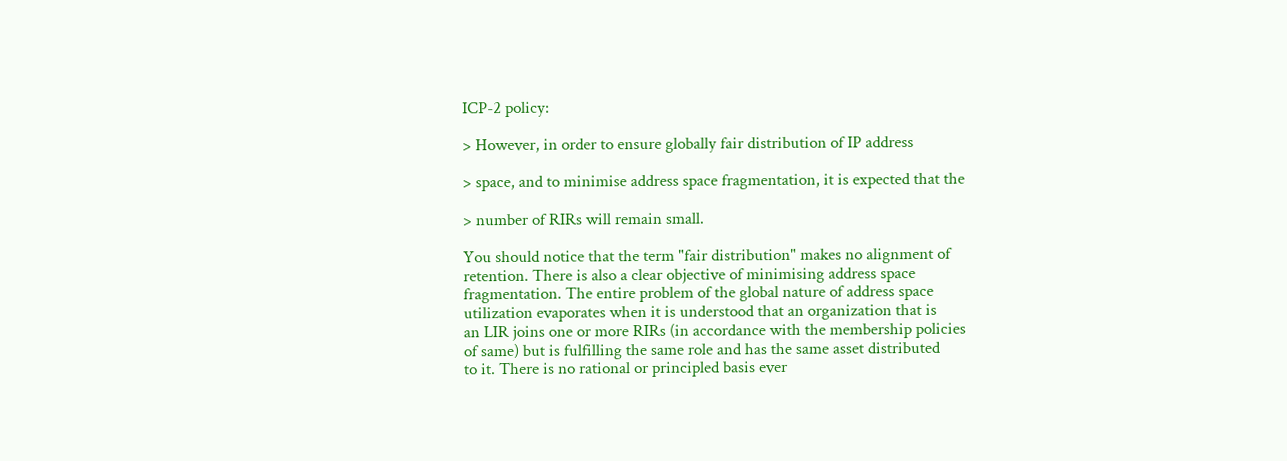ICP-2 policy:

> However, in order to ensure globally fair distribution of IP address

> space, and to minimise address space fragmentation, it is expected that the

> number of RIRs will remain small.

You should notice that the term "fair distribution" makes no alignment of
retention. There is also a clear objective of minimising address space
fragmentation. The entire problem of the global nature of address space
utilization evaporates when it is understood that an organization that is
an LIR joins one or more RIRs (in accordance with the membership policies
of same) but is fulfilling the same role and has the same asset distributed
to it. There is no rational or principled basis ever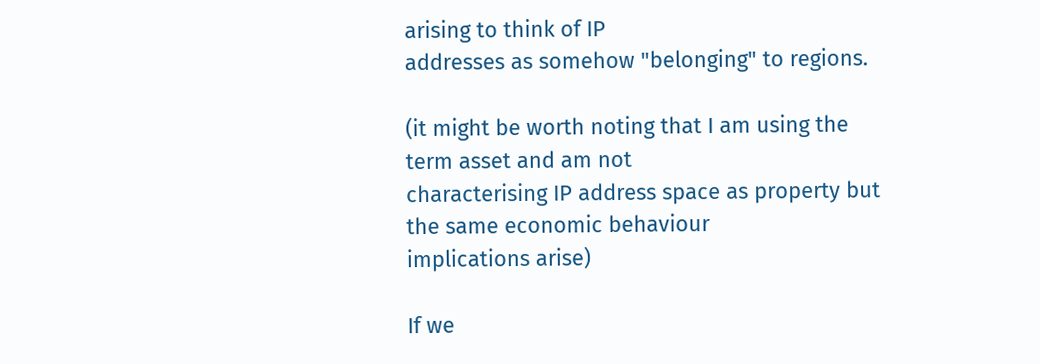arising to think of IP
addresses as somehow "belonging" to regions.

(it might be worth noting that I am using the term asset and am not
characterising IP address space as property but the same economic behaviour
implications arise)

If we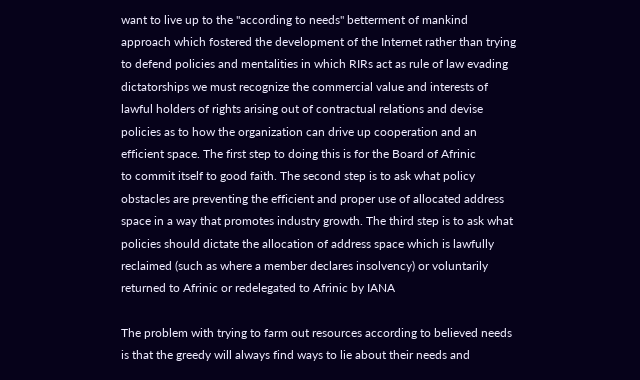want to live up to the "according to needs" betterment of mankind
approach which fostered the development of the Internet rather than trying
to defend policies and mentalities in which RIRs act as rule of law evading
dictatorships we must recognize the commercial value and interests of
lawful holders of rights arising out of contractual relations and devise
policies as to how the organization can drive up cooperation and an
efficient space. The first step to doing this is for the Board of Afrinic
to commit itself to good faith. The second step is to ask what policy
obstacles are preventing the efficient and proper use of allocated address
space in a way that promotes industry growth. The third step is to ask what
policies should dictate the allocation of address space which is lawfully
reclaimed (such as where a member declares insolvency) or voluntarily
returned to Afrinic or redelegated to Afrinic by IANA

The problem with trying to farm out resources according to believed needs
is that the greedy will always find ways to lie about their needs and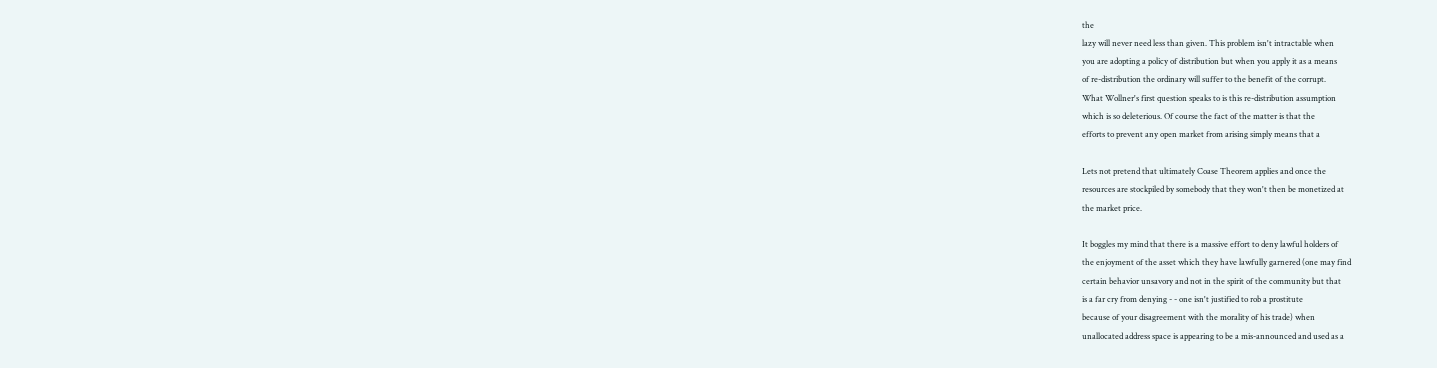the
lazy will never need less than given. This problem isn't intractable when
you are adopting a policy of distribution but when you apply it as a means
of re-distribution the ordinary will suffer to the benefit of the corrupt.
What Wollner's first question speaks to is this re-distribution assumption
which is so deleterious. Of course the fact of the matter is that the
efforts to prevent any open market from arising simply means that a

Lets not pretend that ultimately Coase Theorem applies and once the
resources are stockpiled by somebody that they won't then be monetized at
the market price.

It boggles my mind that there is a massive effort to deny lawful holders of
the enjoyment of the asset which they have lawfully garnered (one may find
certain behavior unsavory and not in the spirit of the community but that
is a far cry from denying - - one isn't justified to rob a prostitute
because of your disagreement with the morality of his trade) when
unallocated address space is appearing to be a mis-announced and used as a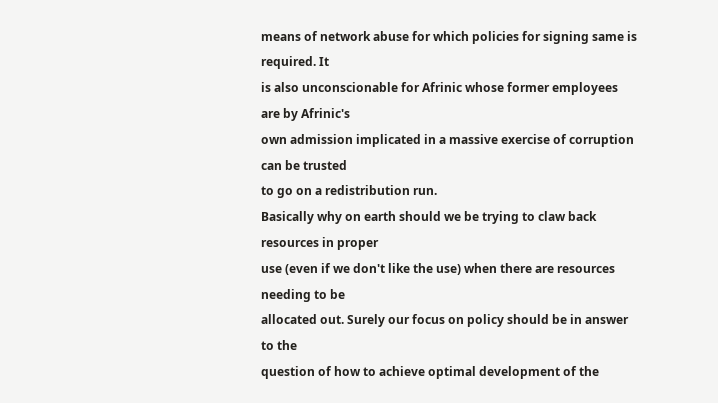means of network abuse for which policies for signing same is required. It
is also unconscionable for Afrinic whose former employees are by Afrinic's
own admission implicated in a massive exercise of corruption can be trusted
to go on a redistribution run.
Basically why on earth should we be trying to claw back resources in proper
use (even if we don't like the use) when there are resources needing to be
allocated out. Surely our focus on policy should be in answer to the
question of how to achieve optimal development of the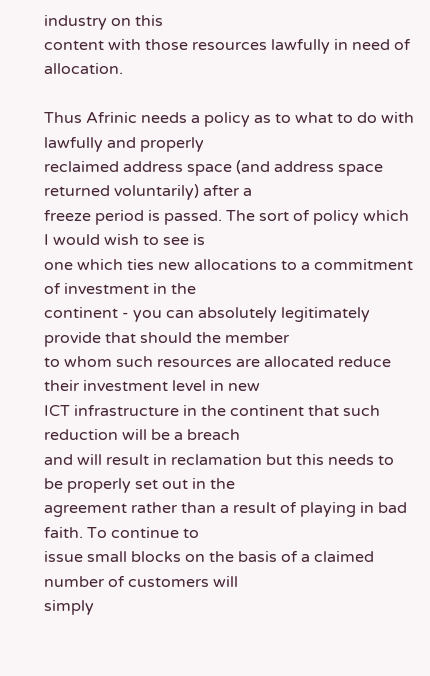industry on this
content with those resources lawfully in need of allocation.

Thus Afrinic needs a policy as to what to do with lawfully and properly
reclaimed address space (and address space returned voluntarily) after a
freeze period is passed. The sort of policy which I would wish to see is
one which ties new allocations to a commitment of investment in the
continent - you can absolutely legitimately provide that should the member
to whom such resources are allocated reduce their investment level in new
ICT infrastructure in the continent that such reduction will be a breach
and will result in reclamation but this needs to be properly set out in the
agreement rather than a result of playing in bad faith. To continue to
issue small blocks on the basis of a claimed number of customers will
simply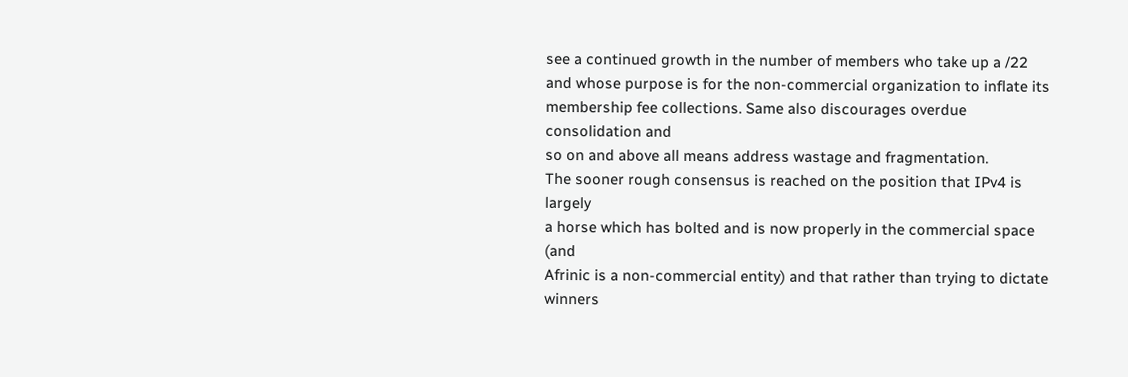see a continued growth in the number of members who take up a /22
and whose purpose is for the non-commercial organization to inflate its
membership fee collections. Same also discourages overdue consolidation and
so on and above all means address wastage and fragmentation.
The sooner rough consensus is reached on the position that IPv4 is largely
a horse which has bolted and is now properly in the commercial space (and
Afrinic is a non-commercial entity) and that rather than trying to dictate
winners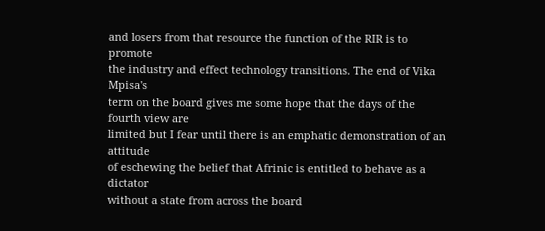and losers from that resource the function of the RIR is to promote
the industry and effect technology transitions. The end of Vika Mpisa's
term on the board gives me some hope that the days of the fourth view are
limited but I fear until there is an emphatic demonstration of an attitude
of eschewing the belief that Afrinic is entitled to behave as a dictator
without a state from across the board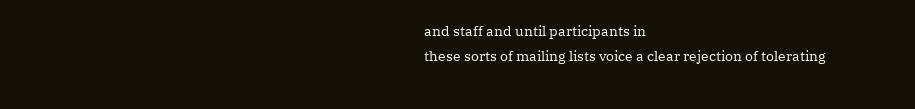and staff and until participants in
these sorts of mailing lists voice a clear rejection of tolerating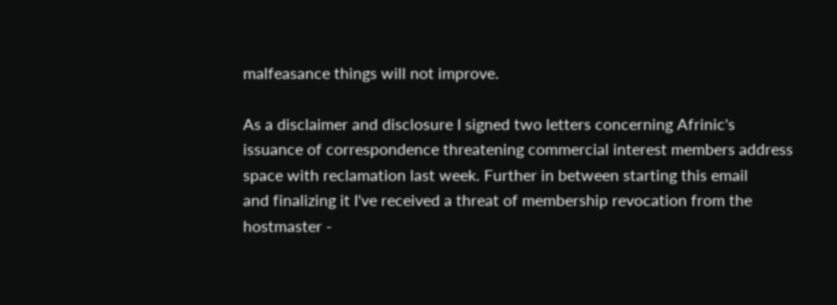malfeasance things will not improve.

As a disclaimer and disclosure I signed two letters concerning Afrinic's
issuance of correspondence threatening commercial interest members address
space with reclamation last week. Further in between starting this email
and finalizing it I've received a threat of membership revocation from the
hostmaster -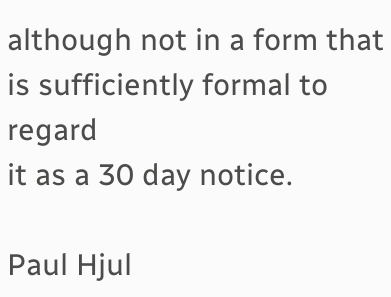although not in a form that is sufficiently formal to regard
it as a 30 day notice.

Paul Hjul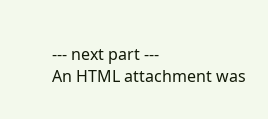--- next part ---
An HTML attachment was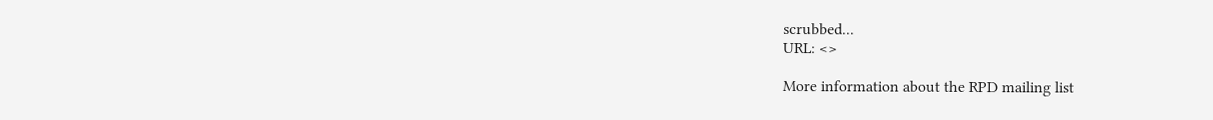scrubbed...
URL: <>

More information about the RPD mailing list